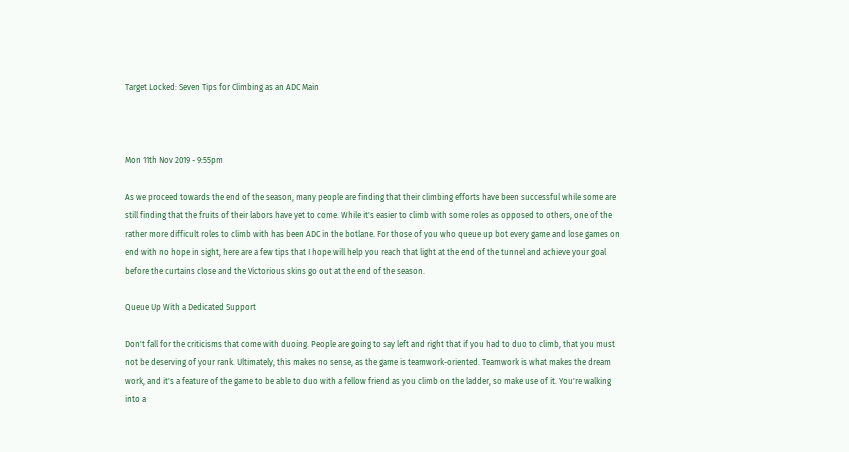Target Locked: Seven Tips for Climbing as an ADC Main



Mon 11th Nov 2019 - 9:55pm

As we proceed towards the end of the season, many people are finding that their climbing efforts have been successful while some are still finding that the fruits of their labors have yet to come. While it's easier to climb with some roles as opposed to others, one of the rather more difficult roles to climb with has been ADC in the botlane. For those of you who queue up bot every game and lose games on end with no hope in sight, here are a few tips that I hope will help you reach that light at the end of the tunnel and achieve your goal before the curtains close and the Victorious skins go out at the end of the season.

Queue Up With a Dedicated Support

Don't fall for the criticisms that come with duoing. People are going to say left and right that if you had to duo to climb, that you must not be deserving of your rank. Ultimately, this makes no sense, as the game is teamwork-oriented. Teamwork is what makes the dream work, and it's a feature of the game to be able to duo with a fellow friend as you climb on the ladder, so make use of it. You're walking into a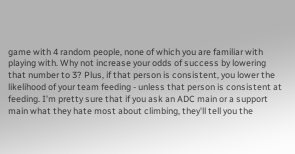game with 4 random people, none of which you are familiar with playing with. Why not increase your odds of success by lowering that number to 3? Plus, if that person is consistent, you lower the likelihood of your team feeding - unless that person is consistent at feeding. I'm pretty sure that if you ask an ADC main or a support main what they hate most about climbing, they'll tell you the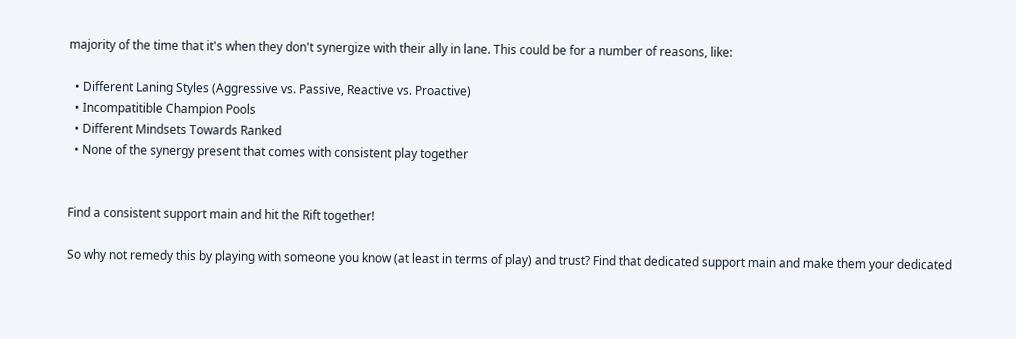majority of the time that it's when they don't synergize with their ally in lane. This could be for a number of reasons, like:

  • Different Laning Styles (Aggressive vs. Passive, Reactive vs. Proactive)
  • Incompatitible Champion Pools
  • Different Mindsets Towards Ranked
  • None of the synergy present that comes with consistent play together


Find a consistent support main and hit the Rift together!

So why not remedy this by playing with someone you know (at least in terms of play) and trust? Find that dedicated support main and make them your dedicated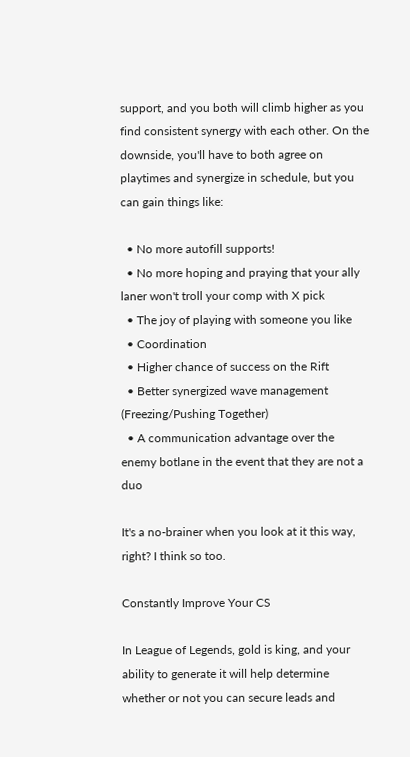support, and you both will climb higher as you find consistent synergy with each other. On the downside, you'll have to both agree on playtimes and synergize in schedule, but you can gain things like:

  • No more autofill supports!
  • No more hoping and praying that your ally laner won't troll your comp with X pick
  • The joy of playing with someone you like
  • Coordination
  • Higher chance of success on the Rift
  • Better synergized wave management (Freezing/Pushing Together)
  • A communication advantage over the enemy botlane in the event that they are not a duo

It's a no-brainer when you look at it this way, right? I think so too.

Constantly Improve Your CS

In League of Legends, gold is king, and your ability to generate it will help determine whether or not you can secure leads and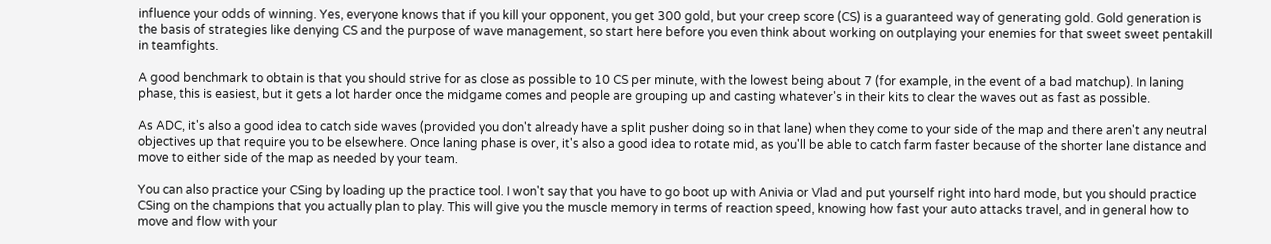influence your odds of winning. Yes, everyone knows that if you kill your opponent, you get 300 gold, but your creep score (CS) is a guaranteed way of generating gold. Gold generation is the basis of strategies like denying CS and the purpose of wave management, so start here before you even think about working on outplaying your enemies for that sweet sweet pentakill in teamfights.

A good benchmark to obtain is that you should strive for as close as possible to 10 CS per minute, with the lowest being about 7 (for example, in the event of a bad matchup). In laning phase, this is easiest, but it gets a lot harder once the midgame comes and people are grouping up and casting whatever's in their kits to clear the waves out as fast as possible.

As ADC, it's also a good idea to catch side waves (provided you don't already have a split pusher doing so in that lane) when they come to your side of the map and there aren't any neutral objectives up that require you to be elsewhere. Once laning phase is over, it's also a good idea to rotate mid, as you'll be able to catch farm faster because of the shorter lane distance and move to either side of the map as needed by your team.

You can also practice your CSing by loading up the practice tool. I won't say that you have to go boot up with Anivia or Vlad and put yourself right into hard mode, but you should practice CSing on the champions that you actually plan to play. This will give you the muscle memory in terms of reaction speed, knowing how fast your auto attacks travel, and in general how to move and flow with your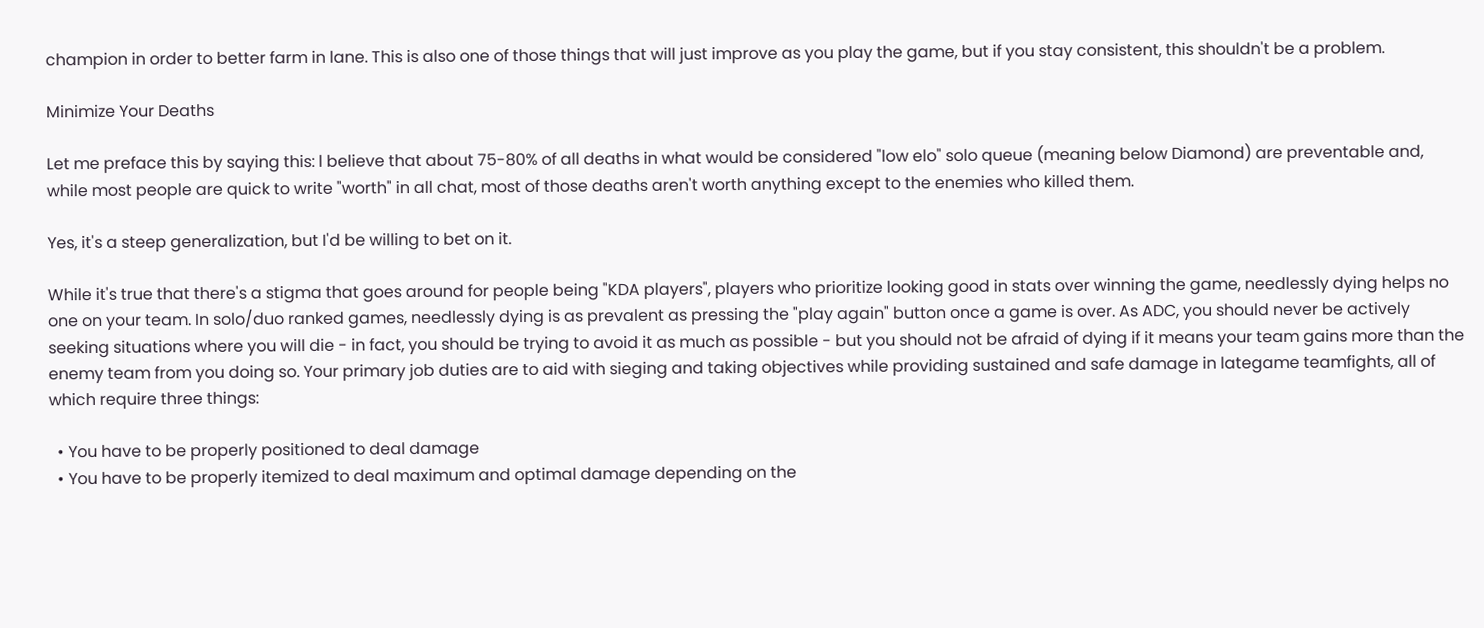champion in order to better farm in lane. This is also one of those things that will just improve as you play the game, but if you stay consistent, this shouldn't be a problem.

Minimize Your Deaths

Let me preface this by saying this: l believe that about 75-80% of all deaths in what would be considered "low elo" solo queue (meaning below Diamond) are preventable and, while most people are quick to write "worth" in all chat, most of those deaths aren't worth anything except to the enemies who killed them.

Yes, it's a steep generalization, but I'd be willing to bet on it.

While it's true that there's a stigma that goes around for people being "KDA players", players who prioritize looking good in stats over winning the game, needlessly dying helps no one on your team. In solo/duo ranked games, needlessly dying is as prevalent as pressing the "play again" button once a game is over. As ADC, you should never be actively seeking situations where you will die - in fact, you should be trying to avoid it as much as possible - but you should not be afraid of dying if it means your team gains more than the enemy team from you doing so. Your primary job duties are to aid with sieging and taking objectives while providing sustained and safe damage in lategame teamfights, all of which require three things:

  • You have to be properly positioned to deal damage
  • You have to be properly itemized to deal maximum and optimal damage depending on the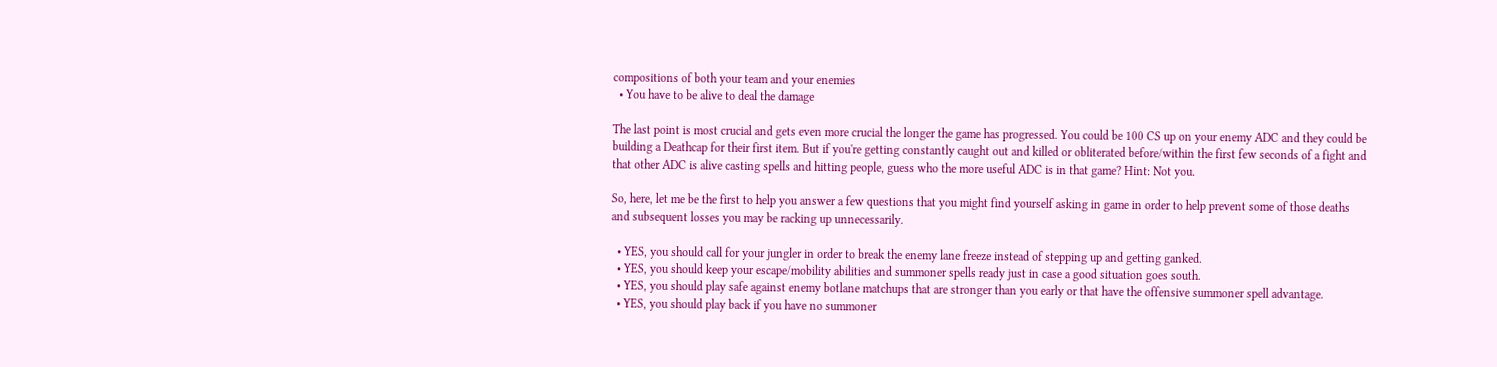compositions of both your team and your enemies
  • You have to be alive to deal the damage

The last point is most crucial and gets even more crucial the longer the game has progressed. You could be 100 CS up on your enemy ADC and they could be building a Deathcap for their first item. But if you're getting constantly caught out and killed or obliterated before/within the first few seconds of a fight and that other ADC is alive casting spells and hitting people, guess who the more useful ADC is in that game? Hint: Not you.

So, here, let me be the first to help you answer a few questions that you might find yourself asking in game in order to help prevent some of those deaths and subsequent losses you may be racking up unnecessarily.

  • YES, you should call for your jungler in order to break the enemy lane freeze instead of stepping up and getting ganked.
  • YES, you should keep your escape/mobility abilities and summoner spells ready just in case a good situation goes south.
  • YES, you should play safe against enemy botlane matchups that are stronger than you early or that have the offensive summoner spell advantage.
  • YES, you should play back if you have no summoner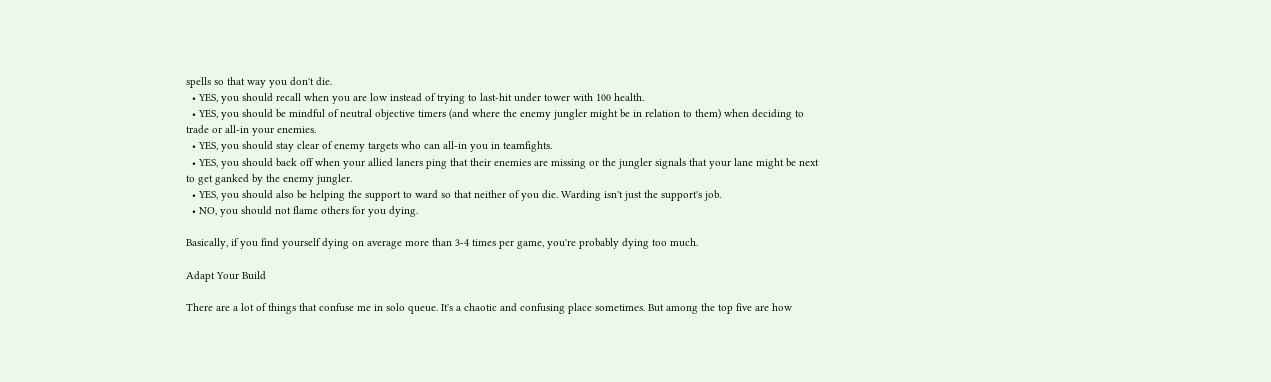spells so that way you don't die.
  • YES, you should recall when you are low instead of trying to last-hit under tower with 100 health.
  • YES, you should be mindful of neutral objective timers (and where the enemy jungler might be in relation to them) when deciding to trade or all-in your enemies.
  • YES, you should stay clear of enemy targets who can all-in you in teamfights.
  • YES, you should back off when your allied laners ping that their enemies are missing or the jungler signals that your lane might be next to get ganked by the enemy jungler.
  • YES, you should also be helping the support to ward so that neither of you die. Warding isn't just the support's job.
  • NO, you should not flame others for you dying.

Basically, if you find yourself dying on average more than 3-4 times per game, you're probably dying too much.

Adapt Your Build

There are a lot of things that confuse me in solo queue. It's a chaotic and confusing place sometimes. But among the top five are how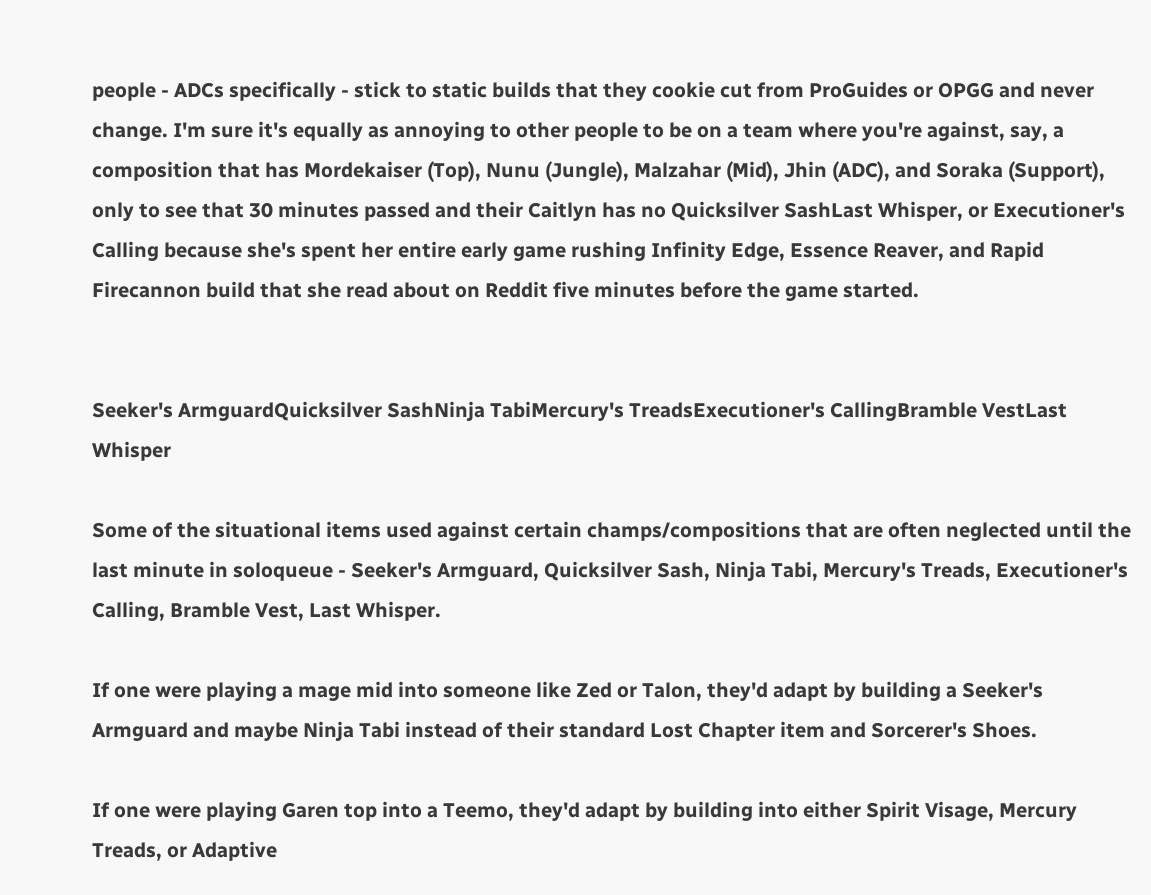people - ADCs specifically - stick to static builds that they cookie cut from ProGuides or OPGG and never change. I'm sure it's equally as annoying to other people to be on a team where you're against, say, a composition that has Mordekaiser (Top), Nunu (Jungle), Malzahar (Mid), Jhin (ADC), and Soraka (Support), only to see that 30 minutes passed and their Caitlyn has no Quicksilver SashLast Whisper, or Executioner's Calling because she's spent her entire early game rushing Infinity Edge, Essence Reaver, and Rapid Firecannon build that she read about on Reddit five minutes before the game started.


Seeker's ArmguardQuicksilver SashNinja TabiMercury's TreadsExecutioner's CallingBramble VestLast Whisper

Some of the situational items used against certain champs/compositions that are often neglected until the last minute in soloqueue - Seeker's Armguard, Quicksilver Sash, Ninja Tabi, Mercury's Treads, Executioner's Calling, Bramble Vest, Last Whisper.

If one were playing a mage mid into someone like Zed or Talon, they'd adapt by building a Seeker's Armguard and maybe Ninja Tabi instead of their standard Lost Chapter item and Sorcerer's Shoes.

If one were playing Garen top into a Teemo, they'd adapt by building into either Spirit Visage, Mercury Treads, or Adaptive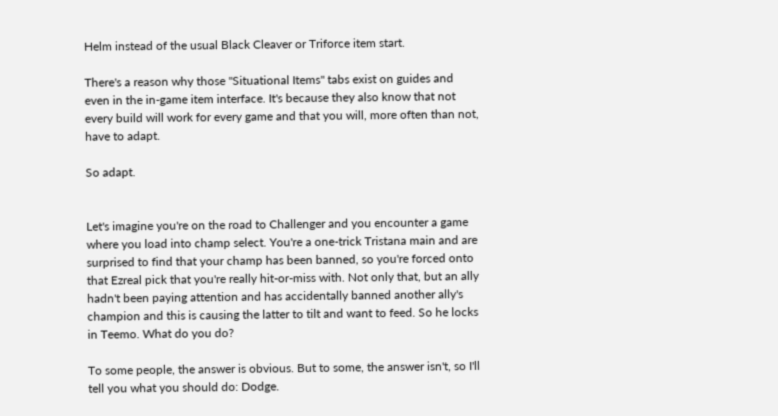Helm instead of the usual Black Cleaver or Triforce item start.

There's a reason why those "Situational Items" tabs exist on guides and even in the in-game item interface. It's because they also know that not every build will work for every game and that you will, more often than not, have to adapt.

So adapt.


Let's imagine you're on the road to Challenger and you encounter a game where you load into champ select. You're a one-trick Tristana main and are surprised to find that your champ has been banned, so you're forced onto that Ezreal pick that you're really hit-or-miss with. Not only that, but an ally hadn't been paying attention and has accidentally banned another ally's champion and this is causing the latter to tilt and want to feed. So he locks in Teemo. What do you do?

To some people, the answer is obvious. But to some, the answer isn't, so I'll tell you what you should do: Dodge.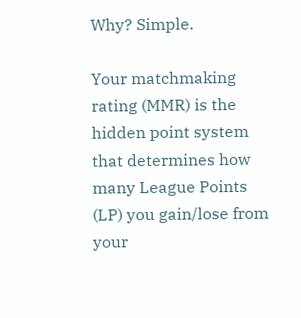Why? Simple.

Your matchmaking rating (MMR) is the hidden point system that determines how many League Points (LP) you gain/lose from your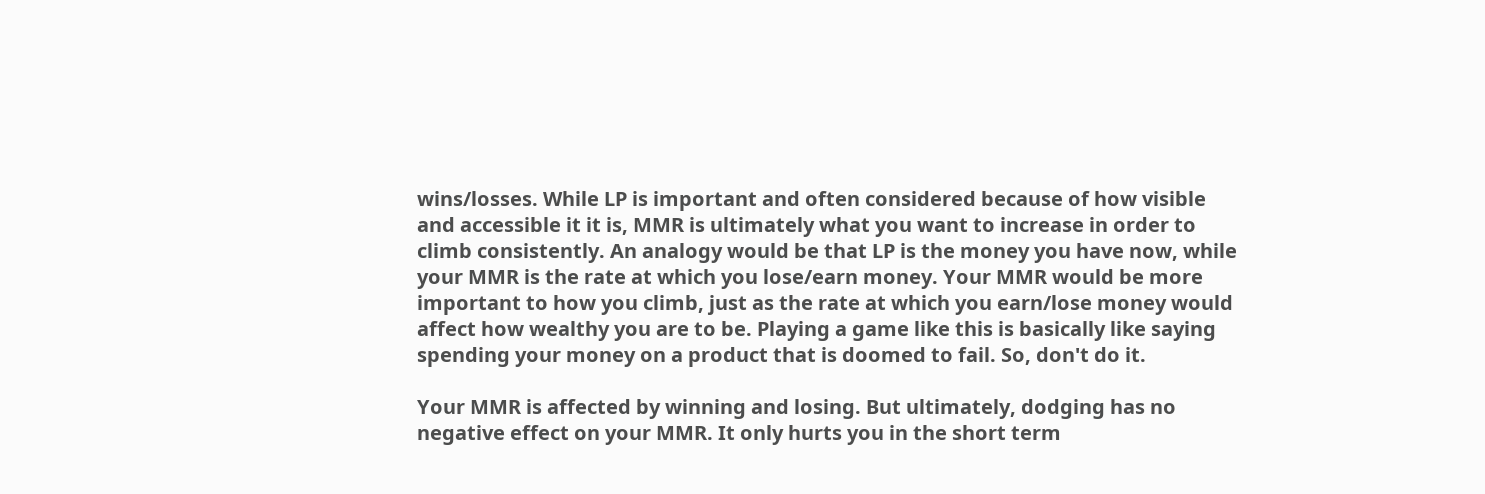wins/losses. While LP is important and often considered because of how visible and accessible it it is, MMR is ultimately what you want to increase in order to climb consistently. An analogy would be that LP is the money you have now, while your MMR is the rate at which you lose/earn money. Your MMR would be more important to how you climb, just as the rate at which you earn/lose money would affect how wealthy you are to be. Playing a game like this is basically like saying spending your money on a product that is doomed to fail. So, don't do it.

Your MMR is affected by winning and losing. But ultimately, dodging has no negative effect on your MMR. It only hurts you in the short term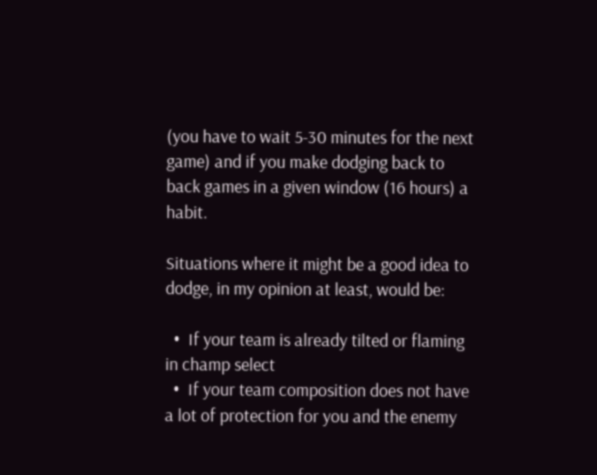(you have to wait 5-30 minutes for the next game) and if you make dodging back to back games in a given window (16 hours) a habit.

Situations where it might be a good idea to dodge, in my opinion at least, would be:

  •  If your team is already tilted or flaming in champ select
  •  If your team composition does not have a lot of protection for you and the enemy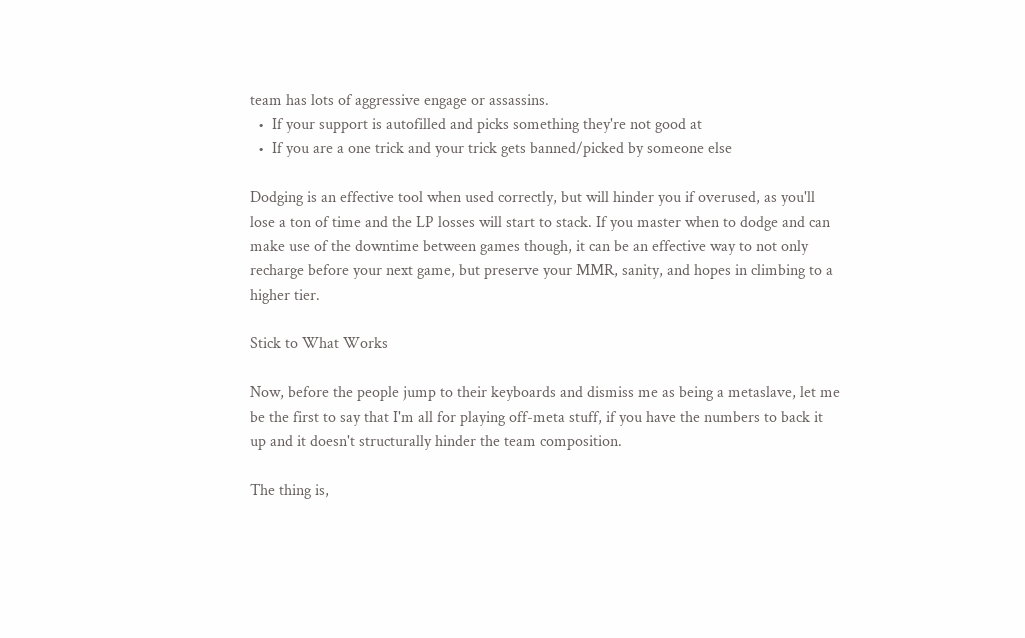team has lots of aggressive engage or assassins.
  •  If your support is autofilled and picks something they're not good at
  •  If you are a one trick and your trick gets banned/picked by someone else

Dodging is an effective tool when used correctly, but will hinder you if overused, as you'll lose a ton of time and the LP losses will start to stack. If you master when to dodge and can make use of the downtime between games though, it can be an effective way to not only recharge before your next game, but preserve your MMR, sanity, and hopes in climbing to a higher tier.

Stick to What Works

Now, before the people jump to their keyboards and dismiss me as being a metaslave, let me be the first to say that I'm all for playing off-meta stuff, if you have the numbers to back it up and it doesn't structurally hinder the team composition.

The thing is,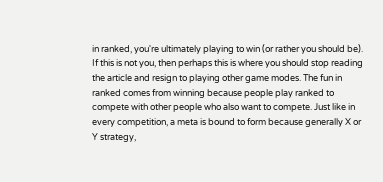in ranked, you're ultimately playing to win (or rather you should be). If this is not you, then perhaps this is where you should stop reading the article and resign to playing other game modes. The fun in ranked comes from winning because people play ranked to compete with other people who also want to compete. Just like in every competition, a meta is bound to form because generally X or Y strategy,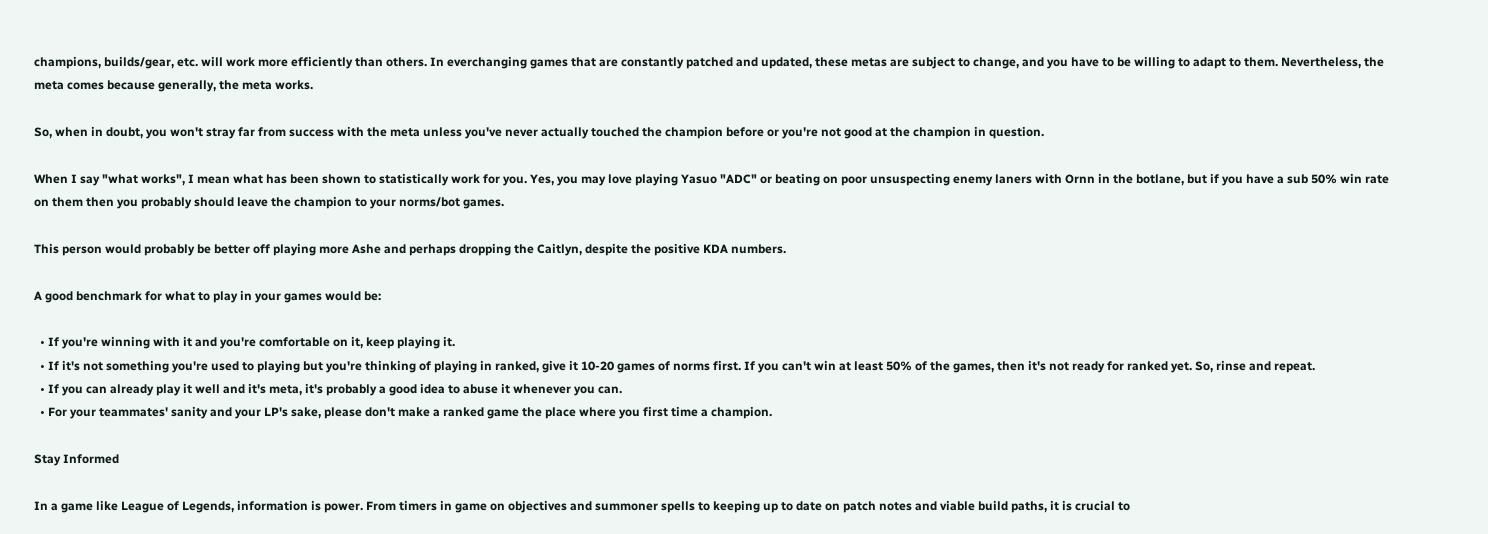champions, builds/gear, etc. will work more efficiently than others. In everchanging games that are constantly patched and updated, these metas are subject to change, and you have to be willing to adapt to them. Nevertheless, the meta comes because generally, the meta works.

So, when in doubt, you won't stray far from success with the meta unless you've never actually touched the champion before or you're not good at the champion in question.

When I say "what works", I mean what has been shown to statistically work for you. Yes, you may love playing Yasuo "ADC" or beating on poor unsuspecting enemy laners with Ornn in the botlane, but if you have a sub 50% win rate on them then you probably should leave the champion to your norms/bot games.

This person would probably be better off playing more Ashe and perhaps dropping the Caitlyn, despite the positive KDA numbers.

A good benchmark for what to play in your games would be:

  • If you're winning with it and you're comfortable on it, keep playing it.
  • If it's not something you're used to playing but you're thinking of playing in ranked, give it 10-20 games of norms first. If you can't win at least 50% of the games, then it's not ready for ranked yet. So, rinse and repeat.
  • If you can already play it well and it's meta, it's probably a good idea to abuse it whenever you can.
  • For your teammates' sanity and your LP's sake, please don't make a ranked game the place where you first time a champion.

Stay Informed

In a game like League of Legends, information is power. From timers in game on objectives and summoner spells to keeping up to date on patch notes and viable build paths, it is crucial to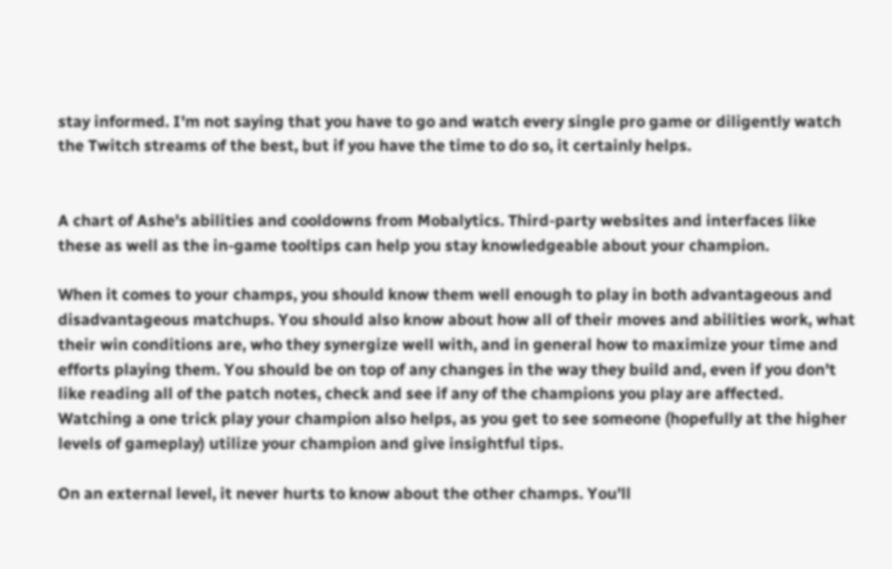stay informed. I'm not saying that you have to go and watch every single pro game or diligently watch the Twitch streams of the best, but if you have the time to do so, it certainly helps.


A chart of Ashe's abilities and cooldowns from Mobalytics. Third-party websites and interfaces like these as well as the in-game tooltips can help you stay knowledgeable about your champion.

When it comes to your champs, you should know them well enough to play in both advantageous and disadvantageous matchups. You should also know about how all of their moves and abilities work, what their win conditions are, who they synergize well with, and in general how to maximize your time and efforts playing them. You should be on top of any changes in the way they build and, even if you don't like reading all of the patch notes, check and see if any of the champions you play are affected. Watching a one trick play your champion also helps, as you get to see someone (hopefully at the higher levels of gameplay) utilize your champion and give insightful tips.

On an external level, it never hurts to know about the other champs. You'll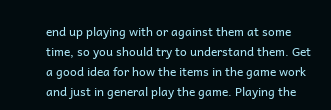end up playing with or against them at some time, so you should try to understand them. Get a good idea for how the items in the game work and just in general play the game. Playing the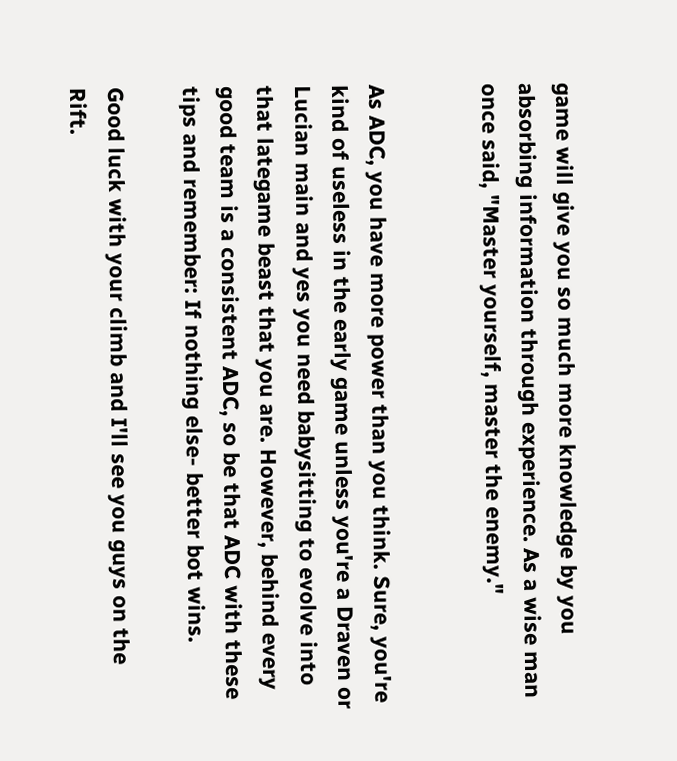game will give you so much more knowledge by you absorbing information through experience. As a wise man once said, "Master yourself, master the enemy."


As ADC, you have more power than you think. Sure, you're kind of useless in the early game unless you're a Draven or Lucian main and yes you need babysitting to evolve into that lategame beast that you are. However, behind every good team is a consistent ADC, so be that ADC with these tips and remember: If nothing else- better bot wins.

Good luck with your climb and I'll see you guys on the Rift.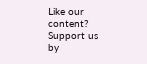Like our content? Support us by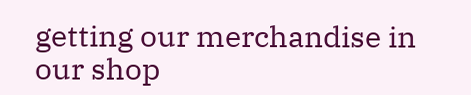getting our merchandise in our shop